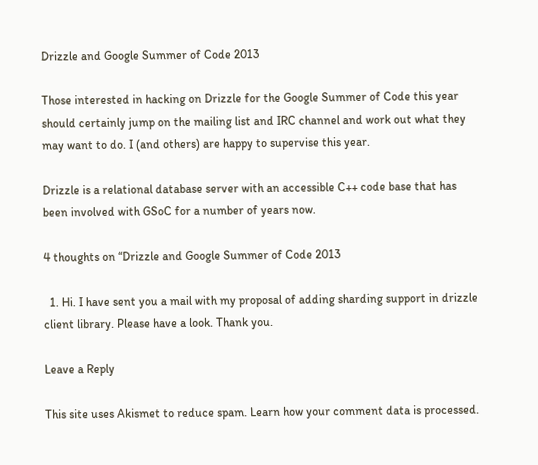Drizzle and Google Summer of Code 2013

Those interested in hacking on Drizzle for the Google Summer of Code this year should certainly jump on the mailing list and IRC channel and work out what they may want to do. I (and others) are happy to supervise this year.

Drizzle is a relational database server with an accessible C++ code base that has been involved with GSoC for a number of years now.

4 thoughts on “Drizzle and Google Summer of Code 2013

  1. Hi. I have sent you a mail with my proposal of adding sharding support in drizzle client library. Please have a look. Thank you.

Leave a Reply

This site uses Akismet to reduce spam. Learn how your comment data is processed.